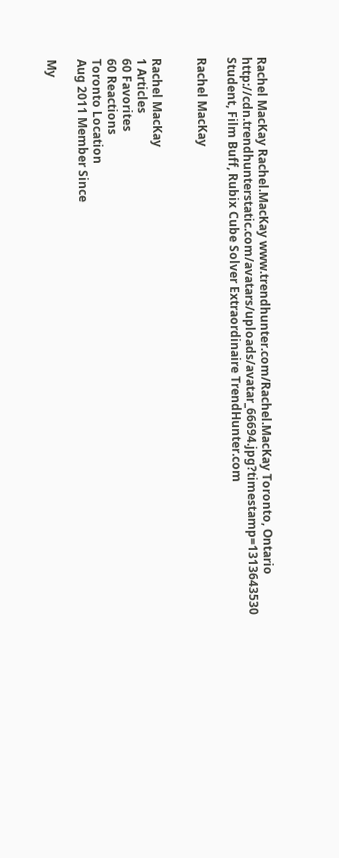Rachel MacKay Rachel.MacKay www.trendhunter.com/Rachel.MacKay Toronto, Ontario http://cdn.trendhunterstatic.com/avatars/uploads/avatar_66694.jpg?timestamp=1313643530 Student, Film Buff, Rubix Cube Solver Extraordinaire TrendHunter.com

Rachel MacKay


Rachel MacKay
1 Articles
60 Favorites
60 Reactions
Toronto Location
Aug 2011 Member Since

My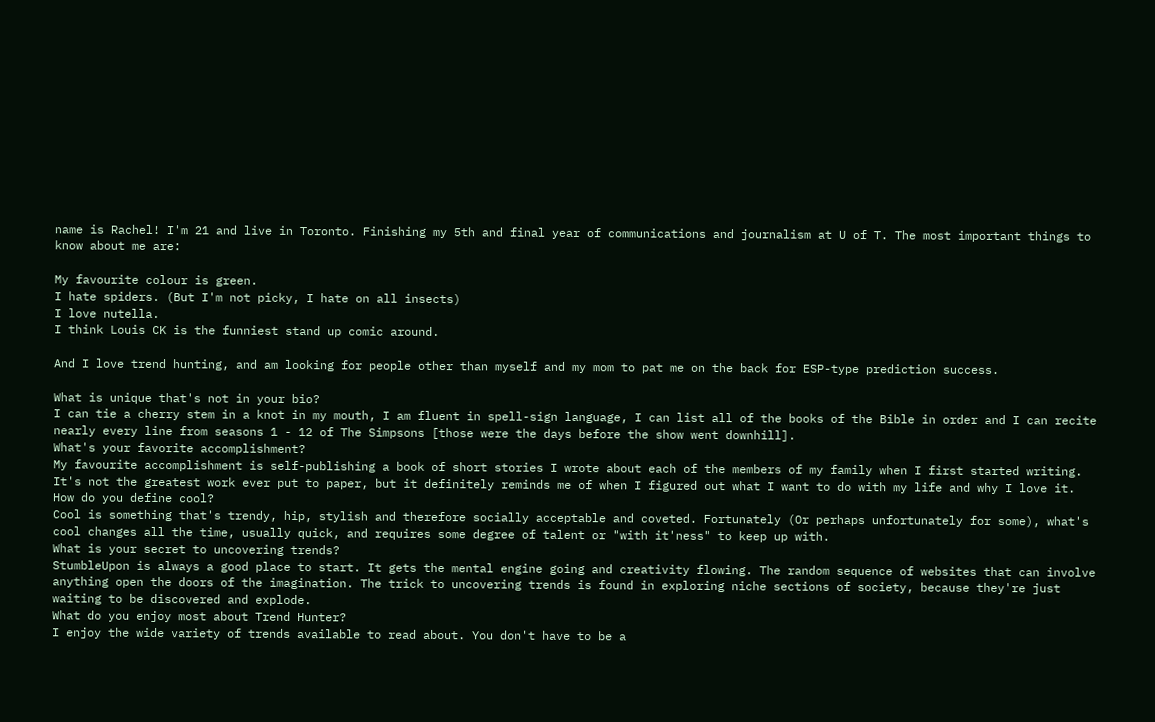name is Rachel! I'm 21 and live in Toronto. Finishing my 5th and final year of communications and journalism at U of T. The most important things to know about me are:

My favourite colour is green.
I hate spiders. (But I'm not picky, I hate on all insects)
I love nutella.
I think Louis CK is the funniest stand up comic around.

And I love trend hunting, and am looking for people other than myself and my mom to pat me on the back for ESP-type prediction success.

What is unique that's not in your bio?
I can tie a cherry stem in a knot in my mouth, I am fluent in spell-sign language, I can list all of the books of the Bible in order and I can recite nearly every line from seasons 1 - 12 of The Simpsons [those were the days before the show went downhill].
What's your favorite accomplishment?
My favourite accomplishment is self-publishing a book of short stories I wrote about each of the members of my family when I first started writing. It's not the greatest work ever put to paper, but it definitely reminds me of when I figured out what I want to do with my life and why I love it.
How do you define cool?
Cool is something that's trendy, hip, stylish and therefore socially acceptable and coveted. Fortunately (Or perhaps unfortunately for some), what's cool changes all the time, usually quick, and requires some degree of talent or "with it'ness" to keep up with.
What is your secret to uncovering trends?
StumbleUpon is always a good place to start. It gets the mental engine going and creativity flowing. The random sequence of websites that can involve anything open the doors of the imagination. The trick to uncovering trends is found in exploring niche sections of society, because they're just waiting to be discovered and explode.
What do you enjoy most about Trend Hunter?
I enjoy the wide variety of trends available to read about. You don't have to be a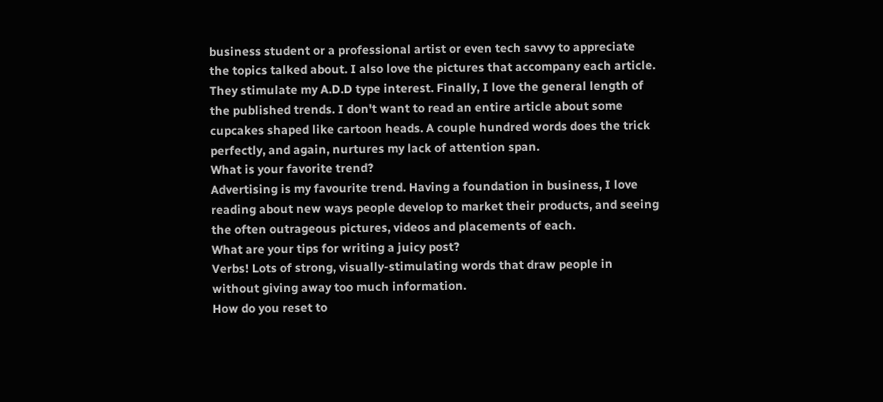business student or a professional artist or even tech savvy to appreciate the topics talked about. I also love the pictures that accompany each article. They stimulate my A.D.D type interest. Finally, I love the general length of the published trends. I don't want to read an entire article about some cupcakes shaped like cartoon heads. A couple hundred words does the trick perfectly, and again, nurtures my lack of attention span.
What is your favorite trend?
Advertising is my favourite trend. Having a foundation in business, I love reading about new ways people develop to market their products, and seeing the often outrageous pictures, videos and placements of each.
What are your tips for writing a juicy post?
Verbs! Lots of strong, visually-stimulating words that draw people in without giving away too much information.
How do you reset to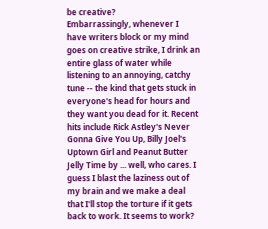be creative?
Embarrassingly, whenever I have writers block or my mind goes on creative strike, I drink an entire glass of water while listening to an annoying, catchy tune -- the kind that gets stuck in everyone's head for hours and they want you dead for it. Recent hits include Rick Astley's Never Gonna Give You Up, Billy Joel's Uptown Girl and Peanut Butter Jelly Time by ... well, who cares. I guess I blast the laziness out of my brain and we make a deal that I'll stop the torture if it gets back to work. It seems to work?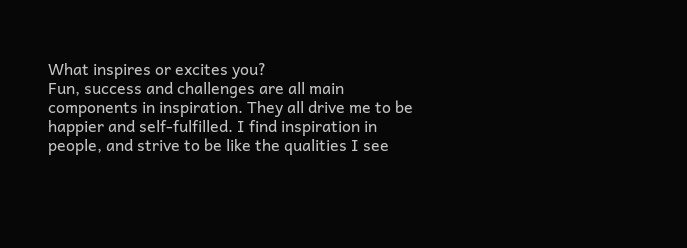What inspires or excites you?
Fun, success and challenges are all main components in inspiration. They all drive me to be happier and self-fulfilled. I find inspiration in people, and strive to be like the qualities I see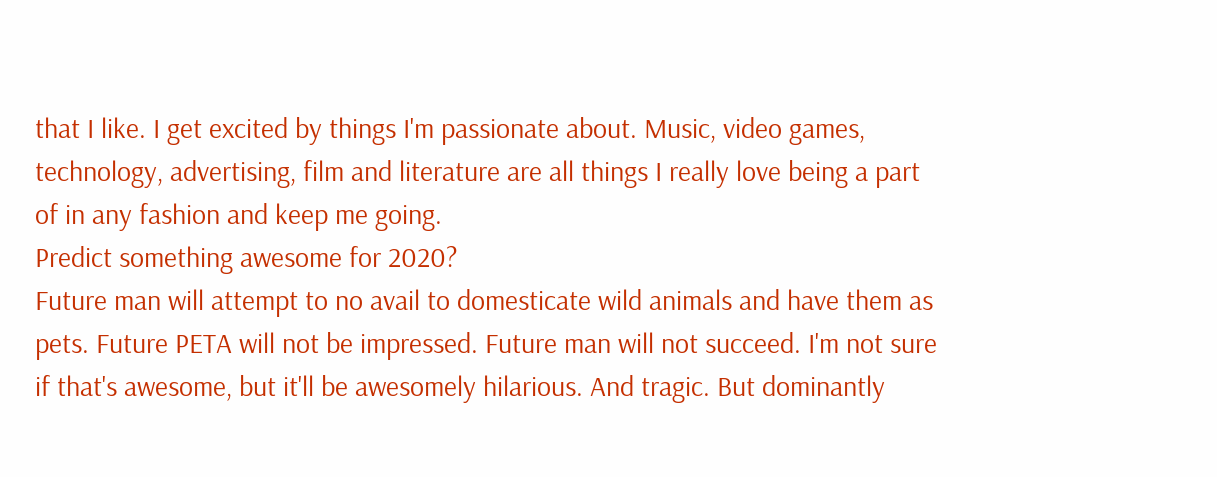that I like. I get excited by things I'm passionate about. Music, video games, technology, advertising, film and literature are all things I really love being a part of in any fashion and keep me going.
Predict something awesome for 2020?
Future man will attempt to no avail to domesticate wild animals and have them as pets. Future PETA will not be impressed. Future man will not succeed. I'm not sure if that's awesome, but it'll be awesomely hilarious. And tragic. But dominantly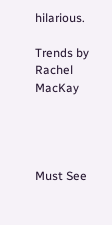hilarious.

Trends by Rachel MacKay




Must See